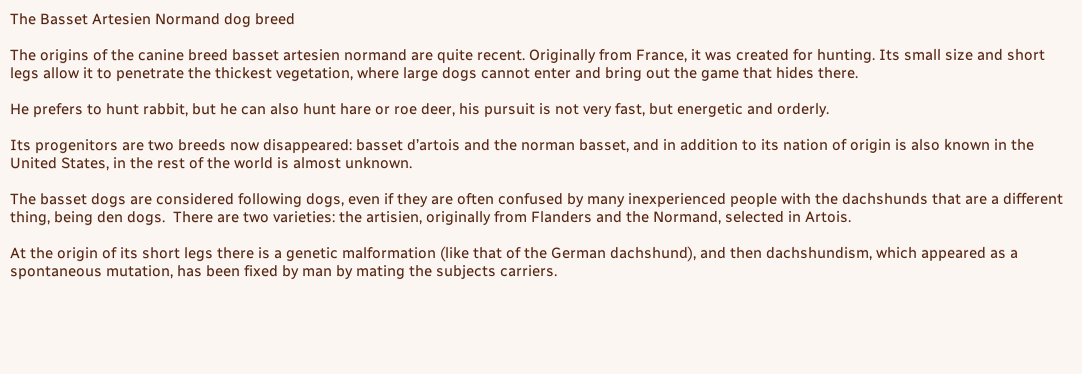The Basset Artesien Normand dog breed

The origins of the canine breed basset artesien normand are quite recent. Originally from France, it was created for hunting. Its small size and short legs allow it to penetrate the thickest vegetation, where large dogs cannot enter and bring out the game that hides there.

He prefers to hunt rabbit, but he can also hunt hare or roe deer, his pursuit is not very fast, but energetic and orderly.

Its progenitors are two breeds now disappeared: basset d’artois and the norman basset, and in addition to its nation of origin is also known in the United States, in the rest of the world is almost unknown.

The basset dogs are considered following dogs, even if they are often confused by many inexperienced people with the dachshunds that are a different thing, being den dogs.  There are two varieties: the artisien, originally from Flanders and the Normand, selected in Artois.

At the origin of its short legs there is a genetic malformation (like that of the German dachshund), and then dachshundism, which appeared as a spontaneous mutation, has been fixed by man by mating the subjects carriers.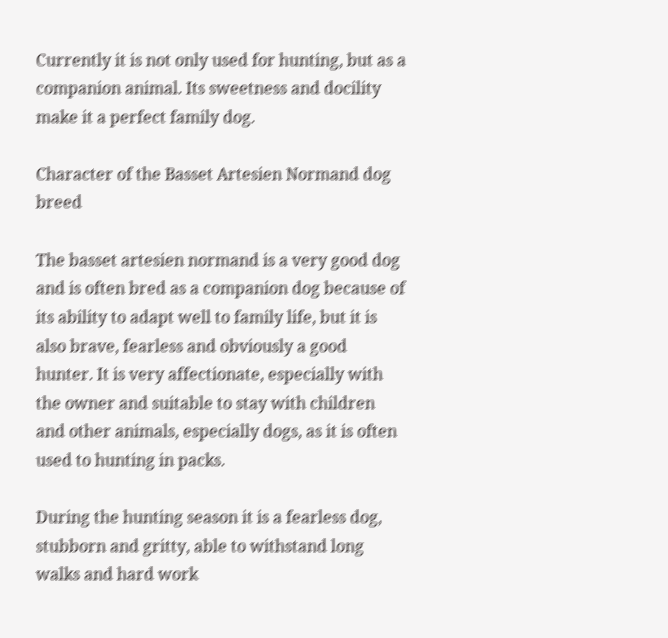Currently it is not only used for hunting, but as a companion animal. Its sweetness and docility make it a perfect family dog.

Character of the Basset Artesien Normand dog breed

The basset artesien normand is a very good dog and is often bred as a companion dog because of its ability to adapt well to family life, but it is also brave, fearless and obviously a good hunter. It is very affectionate, especially with the owner and suitable to stay with children and other animals, especially dogs, as it is often used to hunting in packs.

During the hunting season it is a fearless dog, stubborn and gritty, able to withstand long walks and hard work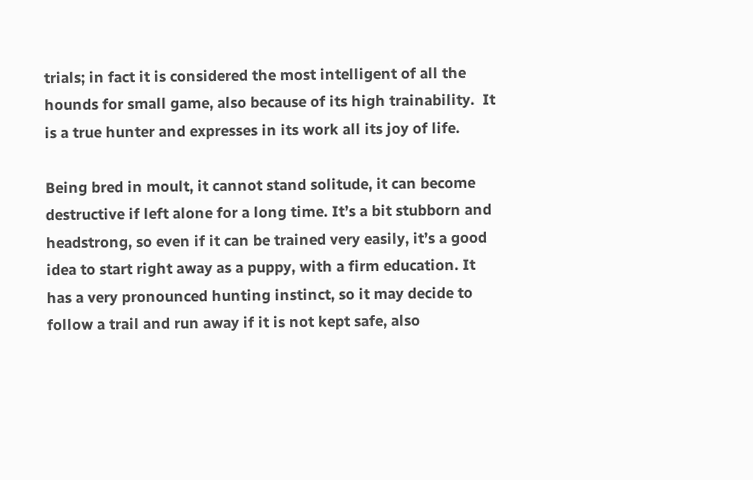trials; in fact it is considered the most intelligent of all the hounds for small game, also because of its high trainability.  It is a true hunter and expresses in its work all its joy of life.

Being bred in moult, it cannot stand solitude, it can become destructive if left alone for a long time. It’s a bit stubborn and headstrong, so even if it can be trained very easily, it’s a good idea to start right away as a puppy, with a firm education. It has a very pronounced hunting instinct, so it may decide to follow a trail and run away if it is not kept safe, also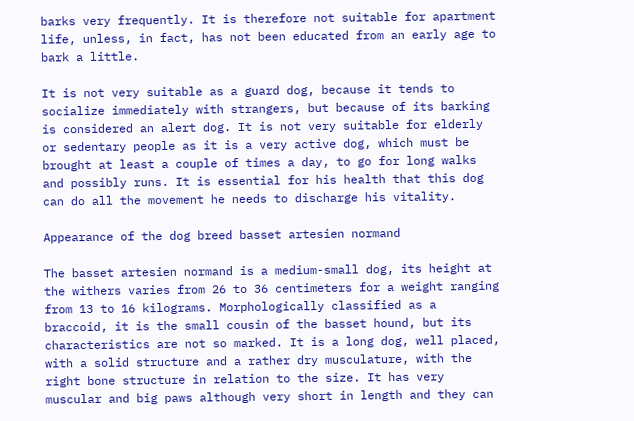barks very frequently. It is therefore not suitable for apartment life, unless, in fact, has not been educated from an early age to bark a little.

It is not very suitable as a guard dog, because it tends to socialize immediately with strangers, but because of its barking is considered an alert dog. It is not very suitable for elderly or sedentary people as it is a very active dog, which must be brought at least a couple of times a day, to go for long walks and possibly runs. It is essential for his health that this dog can do all the movement he needs to discharge his vitality.

Appearance of the dog breed basset artesien normand

The basset artesien normand is a medium-small dog, its height at the withers varies from 26 to 36 centimeters for a weight ranging from 13 to 16 kilograms. Morphologically classified as a braccoid, it is the small cousin of the basset hound, but its characteristics are not so marked. It is a long dog, well placed, with a solid structure and a rather dry musculature, with the right bone structure in relation to the size. It has very muscular and big paws although very short in length and they can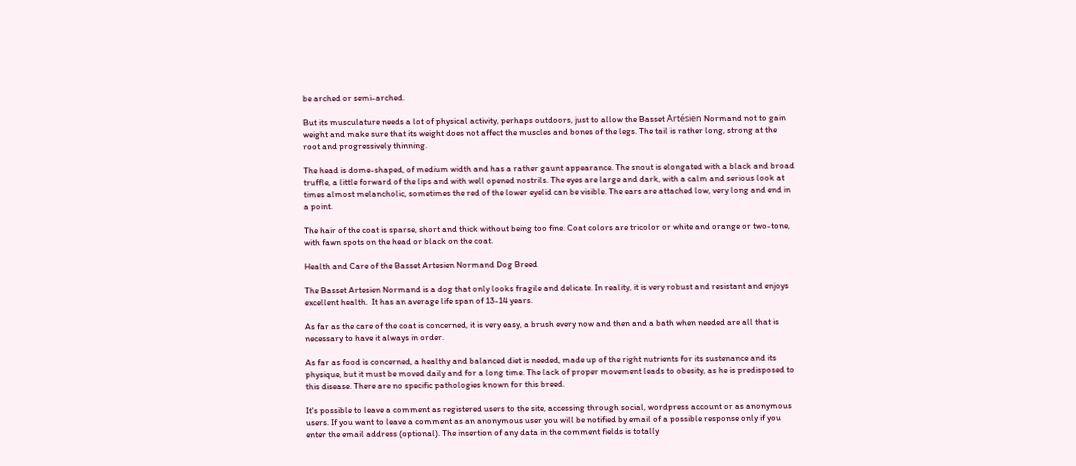be arched or semi-arched.

But its musculature needs a lot of physical activity, perhaps outdoors, just to allow the Basset Artésien Normand not to gain weight and make sure that its weight does not affect the muscles and bones of the legs. The tail is rather long, strong at the root and progressively thinning.

The head is dome-shaped, of medium width and has a rather gaunt appearance. The snout is elongated with a black and broad truffle, a little forward of the lips and with well opened nostrils. The eyes are large and dark, with a calm and serious look at times almost melancholic, sometimes the red of the lower eyelid can be visible. The ears are attached low, very long and end in a point.

The hair of the coat is sparse, short and thick without being too fine. Coat colors are tricolor or white and orange or two-tone, with fawn spots on the head or black on the coat.

Health and Care of the Basset Artesien Normand Dog Breed

The Basset Artesien Normand is a dog that only looks fragile and delicate. In reality, it is very robust and resistant and enjoys excellent health.  It has an average life span of 13-14 years.

As far as the care of the coat is concerned, it is very easy, a brush every now and then and a bath when needed are all that is necessary to have it always in order.

As far as food is concerned, a healthy and balanced diet is needed, made up of the right nutrients for its sustenance and its physique, but it must be moved daily and for a long time. The lack of proper movement leads to obesity, as he is predisposed to this disease. There are no specific pathologies known for this breed.

It's possible to leave a comment as registered users to the site, accessing through social, wordpress account or as anonymous users. If you want to leave a comment as an anonymous user you will be notified by email of a possible response only if you enter the email address (optional). The insertion of any data in the comment fields is totally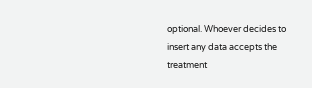optional. Whoever decides to insert any data accepts the treatment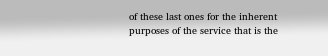of these last ones for the inherent purposes of the service that is the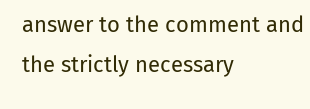answer to the comment and the strictly necessary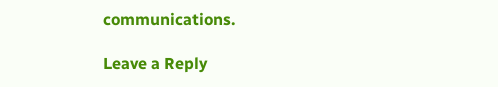communications.

Leave a Reply